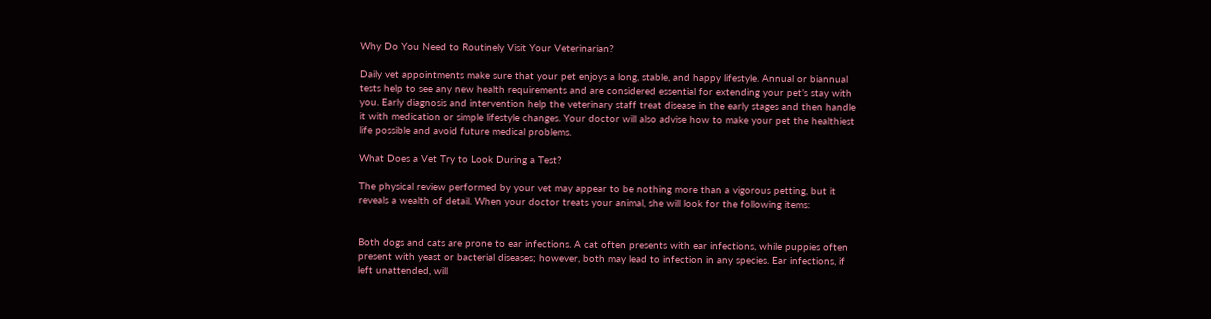Why Do You Need to Routinely Visit Your Veterinarian?

Daily vet appointments make sure that your pet enjoys a long, stable, and happy lifestyle. Annual or biannual tests help to see any new health requirements and are considered essential for extending your pet’s stay with you. Early diagnosis and intervention help the veterinary staff treat disease in the early stages and then handle it with medication or simple lifestyle changes. Your doctor will also advise how to make your pet the healthiest life possible and avoid future medical problems.

What Does a Vet Try to Look During a Test?

The physical review performed by your vet may appear to be nothing more than a vigorous petting, but it reveals a wealth of detail. When your doctor treats your animal, she will look for the following items:


Both dogs and cats are prone to ear infections. A cat often presents with ear infections, while puppies often present with yeast or bacterial diseases; however, both may lead to infection in any species. Ear infections, if left unattended, will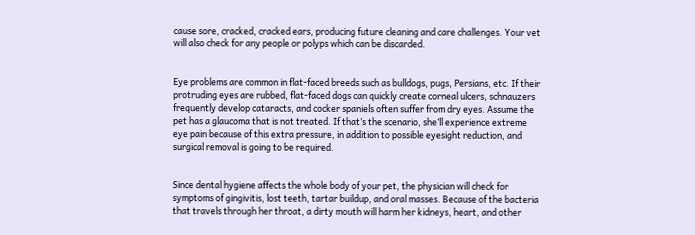cause sore, cracked, cracked ears, producing future cleaning and care challenges. Your vet will also check for any people or polyps which can be discarded.


Eye problems are common in flat-faced breeds such as bulldogs, pugs, Persians, etc. If their protruding eyes are rubbed, flat-faced dogs can quickly create corneal ulcers, schnauzers frequently develop cataracts, and cocker spaniels often suffer from dry eyes. Assume the pet has a glaucoma that is not treated. If that’s the scenario, she’ll experience extreme eye pain because of this extra pressure, in addition to possible eyesight reduction, and surgical removal is going to be required.


Since dental hygiene affects the whole body of your pet, the physician will check for symptoms of gingivitis, lost teeth, tartar buildup, and oral masses. Because of the bacteria that travels through her throat, a dirty mouth will harm her kidneys, heart, and other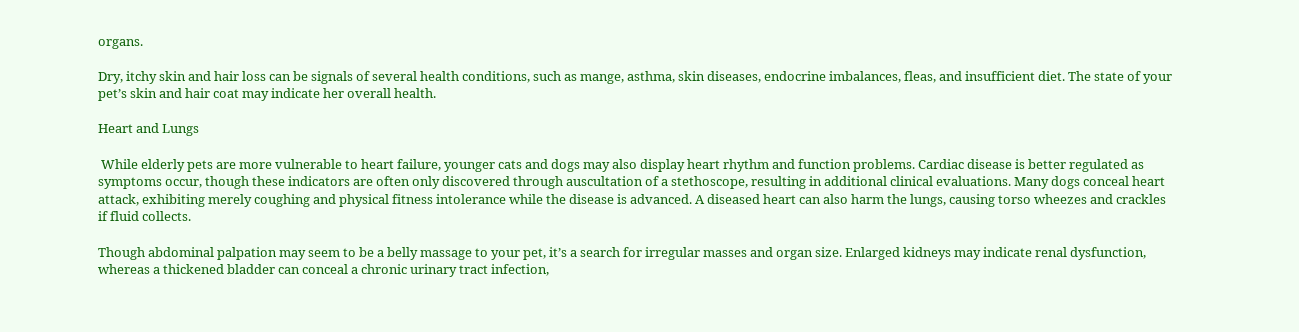organs.

Dry, itchy skin and hair loss can be signals of several health conditions, such as mange, asthma, skin diseases, endocrine imbalances, fleas, and insufficient diet. The state of your pet’s skin and hair coat may indicate her overall health.

Heart and Lungs

 While elderly pets are more vulnerable to heart failure, younger cats and dogs may also display heart rhythm and function problems. Cardiac disease is better regulated as symptoms occur, though these indicators are often only discovered through auscultation of a stethoscope, resulting in additional clinical evaluations. Many dogs conceal heart attack, exhibiting merely coughing and physical fitness intolerance while the disease is advanced. A diseased heart can also harm the lungs, causing torso wheezes and crackles if fluid collects.

Though abdominal palpation may seem to be a belly massage to your pet, it’s a search for irregular masses and organ size. Enlarged kidneys may indicate renal dysfunction, whereas a thickened bladder can conceal a chronic urinary tract infection,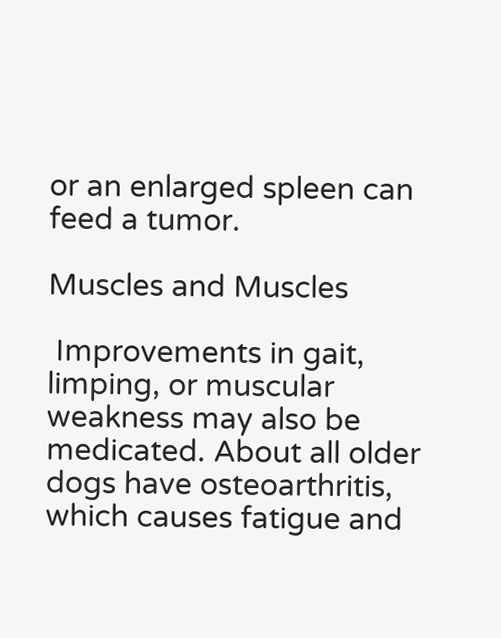or an enlarged spleen can feed a tumor.

Muscles and Muscles

 Improvements in gait, limping, or muscular weakness may also be medicated. About all older dogs have osteoarthritis, which causes fatigue and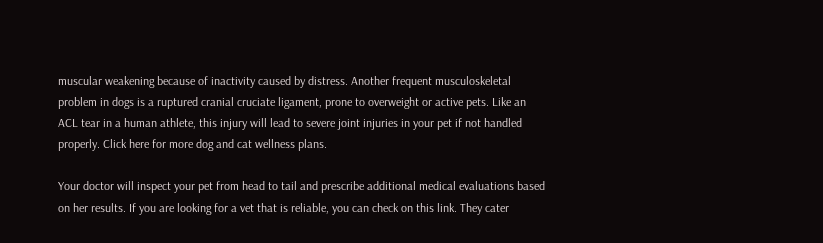muscular weakening because of inactivity caused by distress. Another frequent musculoskeletal problem in dogs is a ruptured cranial cruciate ligament, prone to overweight or active pets. Like an ACL tear in a human athlete, this injury will lead to severe joint injuries in your pet if not handled properly. Click here for more dog and cat wellness plans.

Your doctor will inspect your pet from head to tail and prescribe additional medical evaluations based on her results. If you are looking for a vet that is reliable, you can check on this link. They cater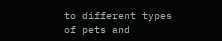to different types of pets and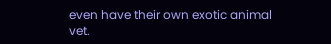even have their own exotic animal vet.